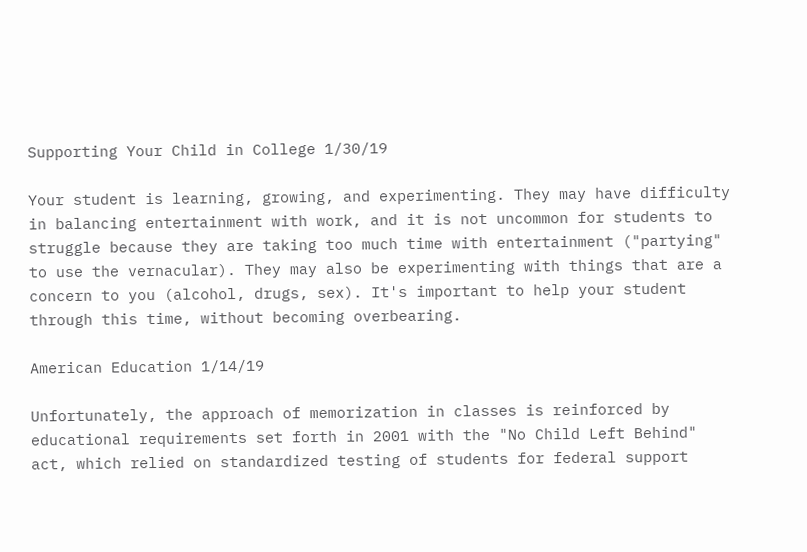Supporting Your Child in College 1/30/19

Your student is learning, growing, and experimenting. They may have difficulty in balancing entertainment with work, and it is not uncommon for students to struggle because they are taking too much time with entertainment ("partying" to use the vernacular). They may also be experimenting with things that are a concern to you (alcohol, drugs, sex). It's important to help your student through this time, without becoming overbearing.

American Education 1/14/19

Unfortunately, the approach of memorization in classes is reinforced by educational requirements set forth in 2001 with the "No Child Left Behind" act, which relied on standardized testing of students for federal support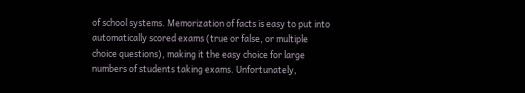of school systems. Memorization of facts is easy to put into automatically scored exams (true or false, or multiple choice questions), making it the easy choice for large numbers of students taking exams. Unfortunately,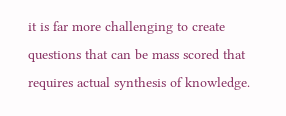it is far more challenging to create questions that can be mass scored that requires actual synthesis of knowledge.